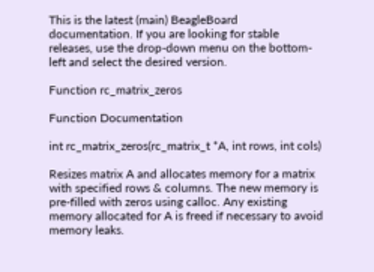This is the latest (main) BeagleBoard documentation. If you are looking for stable releases, use the drop-down menu on the bottom-left and select the desired version.

Function rc_matrix_zeros

Function Documentation

int rc_matrix_zeros(rc_matrix_t *A, int rows, int cols)

Resizes matrix A and allocates memory for a matrix with specified rows & columns. The new memory is pre-filled with zeros using calloc. Any existing memory allocated for A is freed if necessary to avoid memory leaks.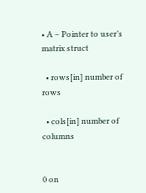• A – Pointer to user’s matrix struct

  • rows[in] number of rows

  • cols[in] number of columns


0 on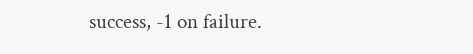success, -1 on failure.